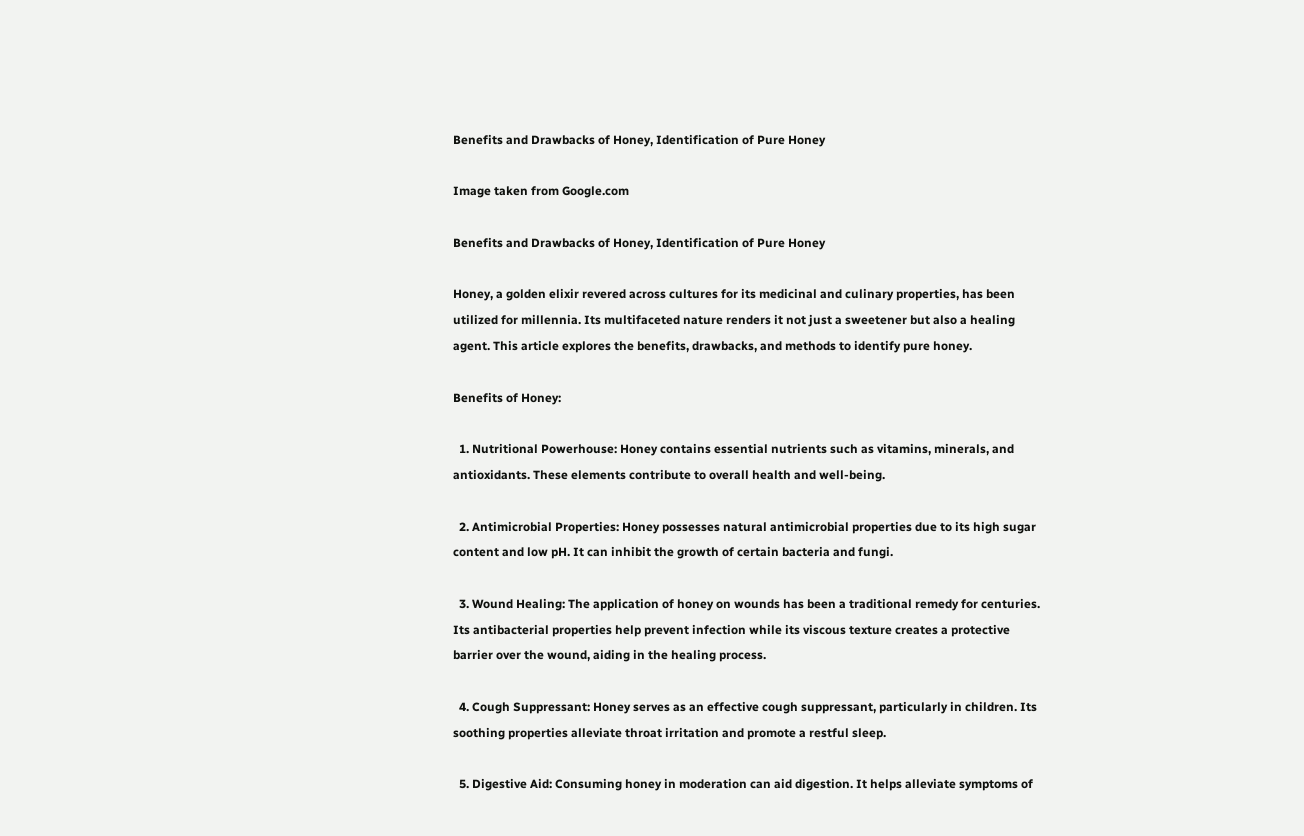Benefits and Drawbacks of Honey, Identification of Pure Honey

Image taken from Google.com

Benefits and Drawbacks of Honey, Identification of Pure Honey

Honey, a golden elixir revered across cultures for its medicinal and culinary properties, has been utilized for millennia. Its multifaceted nature renders it not just a sweetener but also a healing agent. This article explores the benefits, drawbacks, and methods to identify pure honey.

Benefits of Honey:

  1. Nutritional Powerhouse: Honey contains essential nutrients such as vitamins, minerals, and antioxidants. These elements contribute to overall health and well-being.

  2. Antimicrobial Properties: Honey possesses natural antimicrobial properties due to its high sugar content and low pH. It can inhibit the growth of certain bacteria and fungi.

  3. Wound Healing: The application of honey on wounds has been a traditional remedy for centuries. Its antibacterial properties help prevent infection while its viscous texture creates a protective barrier over the wound, aiding in the healing process.

  4. Cough Suppressant: Honey serves as an effective cough suppressant, particularly in children. Its soothing properties alleviate throat irritation and promote a restful sleep.

  5. Digestive Aid: Consuming honey in moderation can aid digestion. It helps alleviate symptoms of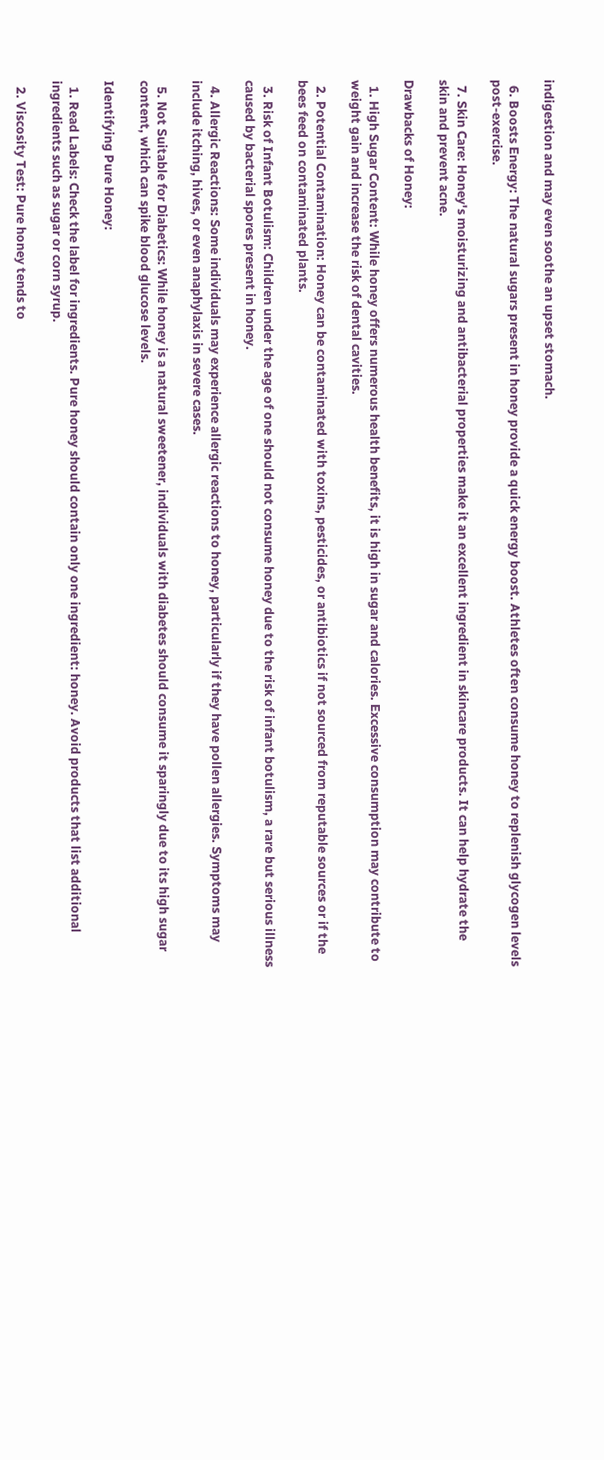indigestion and may even soothe an upset stomach.

  6. Boosts Energy: The natural sugars present in honey provide a quick energy boost. Athletes often consume honey to replenish glycogen levels post-exercise.

  7. Skin Care: Honey's moisturizing and antibacterial properties make it an excellent ingredient in skincare products. It can help hydrate the skin and prevent acne.

Drawbacks of Honey:

  1. High Sugar Content: While honey offers numerous health benefits, it is high in sugar and calories. Excessive consumption may contribute to weight gain and increase the risk of dental cavities.

  2. Potential Contamination: Honey can be contaminated with toxins, pesticides, or antibiotics if not sourced from reputable sources or if the bees feed on contaminated plants.

  3. Risk of Infant Botulism: Children under the age of one should not consume honey due to the risk of infant botulism, a rare but serious illness caused by bacterial spores present in honey.

  4. Allergic Reactions: Some individuals may experience allergic reactions to honey, particularly if they have pollen allergies. Symptoms may include itching, hives, or even anaphylaxis in severe cases.

  5. Not Suitable for Diabetics: While honey is a natural sweetener, individuals with diabetes should consume it sparingly due to its high sugar content, which can spike blood glucose levels.

Identifying Pure Honey:

  1. Read Labels: Check the label for ingredients. Pure honey should contain only one ingredient: honey. Avoid products that list additional ingredients such as sugar or corn syrup.

  2. Viscosity Test: Pure honey tends to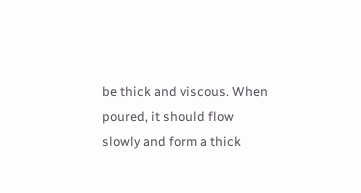be thick and viscous. When poured, it should flow slowly and form a thick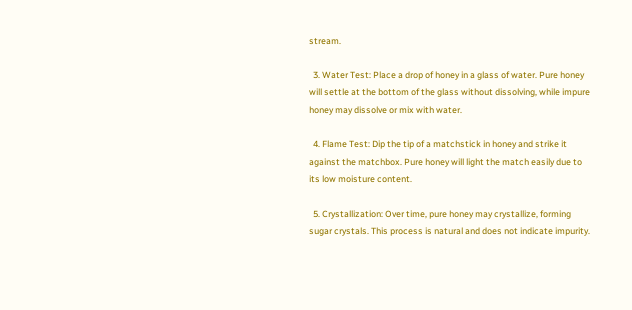stream.

  3. Water Test: Place a drop of honey in a glass of water. Pure honey will settle at the bottom of the glass without dissolving, while impure honey may dissolve or mix with water.

  4. Flame Test: Dip the tip of a matchstick in honey and strike it against the matchbox. Pure honey will light the match easily due to its low moisture content.

  5. Crystallization: Over time, pure honey may crystallize, forming sugar crystals. This process is natural and does not indicate impurity.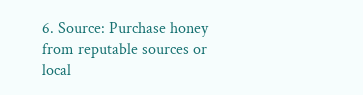6. Source: Purchase honey from reputable sources or local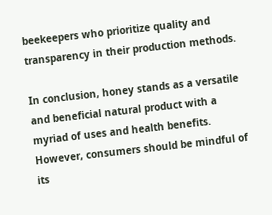beekeepers who prioritize quality and transparency in their production methods.

In conclusion, honey stands as a versatile and beneficial natural product with a myriad of uses and health benefits. However, consumers should be mindful of its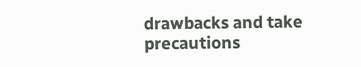drawbacks and take precautions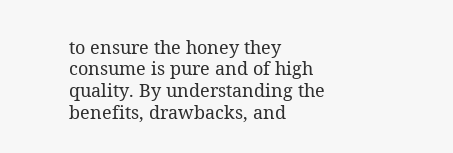to ensure the honey they consume is pure and of high quality. By understanding the benefits, drawbacks, and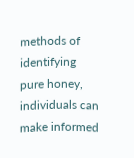methods of identifying pure honey, individuals can make informed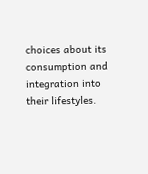choices about its consumption and integration into their lifestyles.